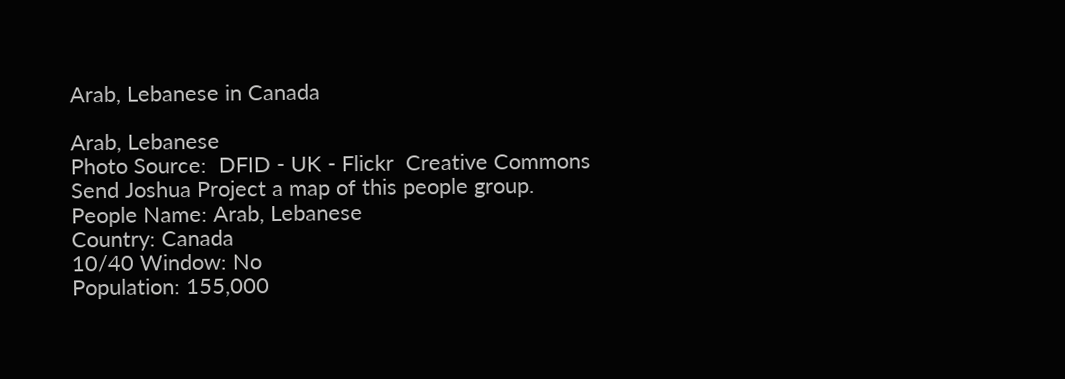Arab, Lebanese in Canada

Arab, Lebanese
Photo Source:  DFID - UK - Flickr  Creative Commons
Send Joshua Project a map of this people group.
People Name: Arab, Lebanese
Country: Canada
10/40 Window: No
Population: 155,000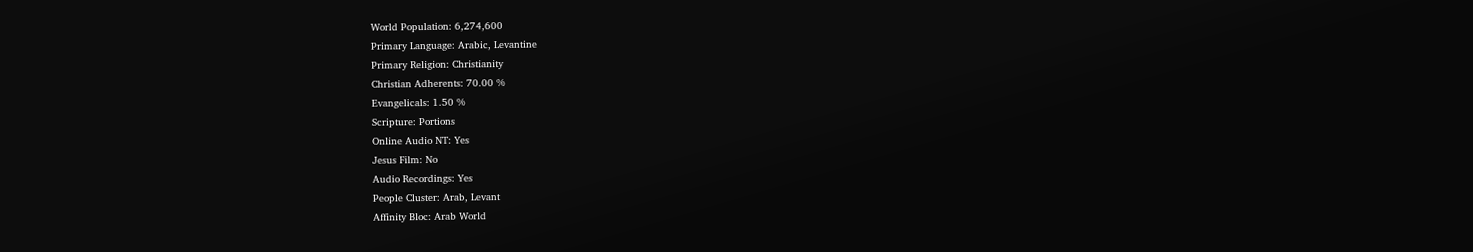World Population: 6,274,600
Primary Language: Arabic, Levantine
Primary Religion: Christianity
Christian Adherents: 70.00 %
Evangelicals: 1.50 %
Scripture: Portions
Online Audio NT: Yes
Jesus Film: No
Audio Recordings: Yes
People Cluster: Arab, Levant
Affinity Bloc: Arab World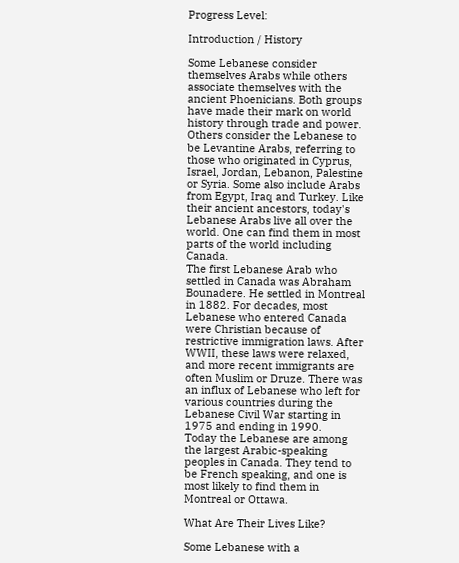Progress Level:

Introduction / History

Some Lebanese consider themselves Arabs while others associate themselves with the ancient Phoenicians. Both groups have made their mark on world history through trade and power. Others consider the Lebanese to be Levantine Arabs, referring to those who originated in Cyprus, Israel, Jordan, Lebanon, Palestine or Syria. Some also include Arabs from Egypt, Iraq and Turkey. Like their ancient ancestors, today's Lebanese Arabs live all over the world. One can find them in most parts of the world including Canada.
The first Lebanese Arab who settled in Canada was Abraham Bounadere. He settled in Montreal in 1882. For decades, most Lebanese who entered Canada were Christian because of restrictive immigration laws. After WWII, these laws were relaxed, and more recent immigrants are often Muslim or Druze. There was an influx of Lebanese who left for various countries during the Lebanese Civil War starting in 1975 and ending in 1990.
Today the Lebanese are among the largest Arabic-speaking peoples in Canada. They tend to be French speaking, and one is most likely to find them in Montreal or Ottawa.

What Are Their Lives Like?

Some Lebanese with a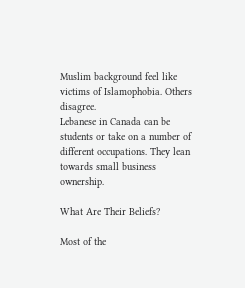Muslim background feel like victims of Islamophobia. Others disagree.
Lebanese in Canada can be students or take on a number of different occupations. They lean towards small business ownership.

What Are Their Beliefs?

Most of the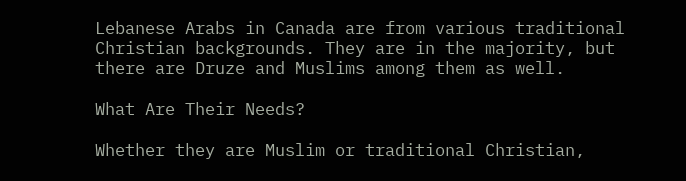Lebanese Arabs in Canada are from various traditional Christian backgrounds. They are in the majority, but there are Druze and Muslims among them as well.

What Are Their Needs?

Whether they are Muslim or traditional Christian,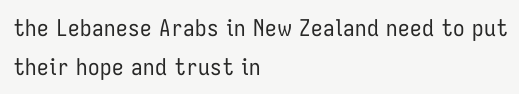the Lebanese Arabs in New Zealand need to put their hope and trust in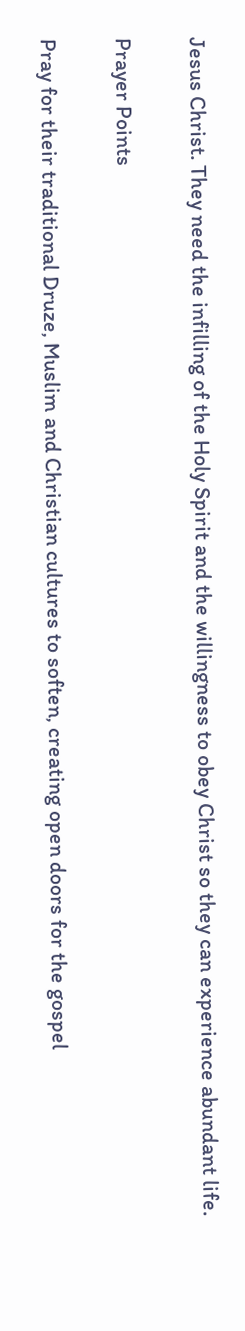Jesus Christ. They need the infilling of the Holy Spirit and the willingness to obey Christ so they can experience abundant life.

Prayer Points

Pray for their traditional Druze, Muslim and Christian cultures to soften, creating open doors for the gospel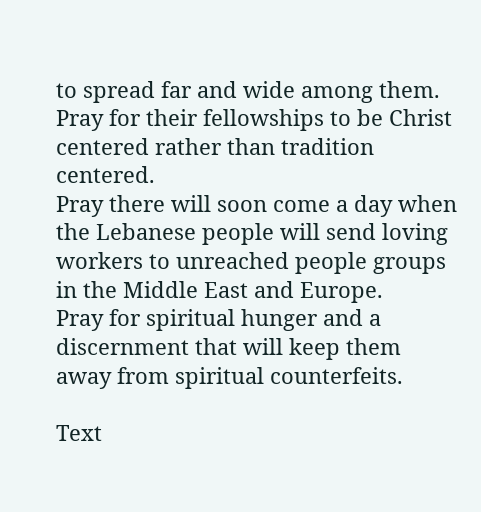to spread far and wide among them.
Pray for their fellowships to be Christ centered rather than tradition centered.
Pray there will soon come a day when the Lebanese people will send loving workers to unreached people groups in the Middle East and Europe.
Pray for spiritual hunger and a discernment that will keep them away from spiritual counterfeits.

Text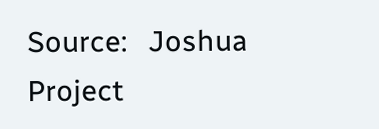Source:   Joshua Project